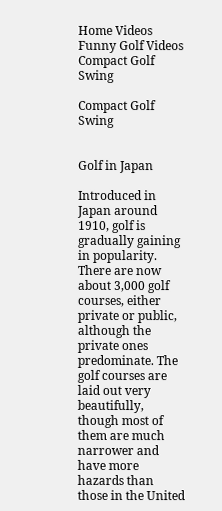Home Videos Funny Golf Videos Compact Golf Swing

Compact Golf Swing


Golf in Japan

Introduced in Japan around 1910, golf is gradually gaining in popularity. There are now about 3,000 golf courses, either private or public, although the private ones predominate. The golf courses are laid out very beautifully, though most of them are much narrower and have more hazards than those in the United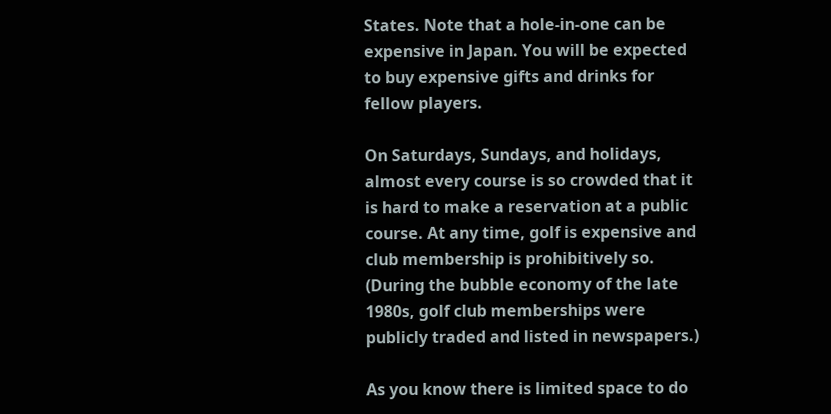States. Note that a hole-in-one can be expensive in Japan. You will be expected to buy expensive gifts and drinks for fellow players.

On Saturdays, Sundays, and holidays, almost every course is so crowded that it is hard to make a reservation at a public course. At any time, golf is expensive and club membership is prohibitively so. (During the bubble economy of the late 1980s, golf club memberships were publicly traded and listed in newspapers.)

As you know there is limited space to do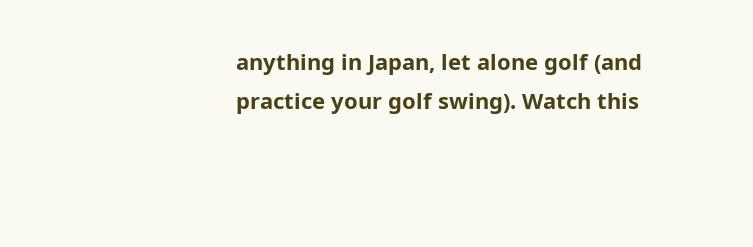anything in Japan, let alone golf (and practice your golf swing). Watch this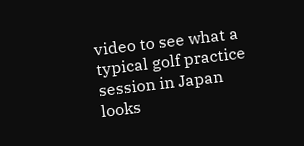video to see what a typical golf practice session in Japan looks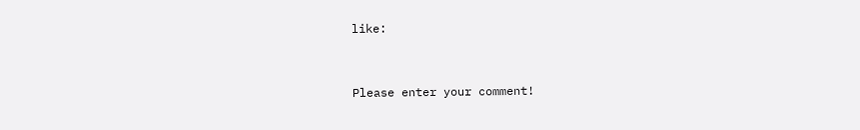like:


Please enter your comment!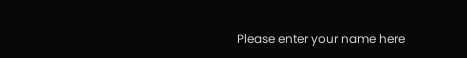Please enter your name here